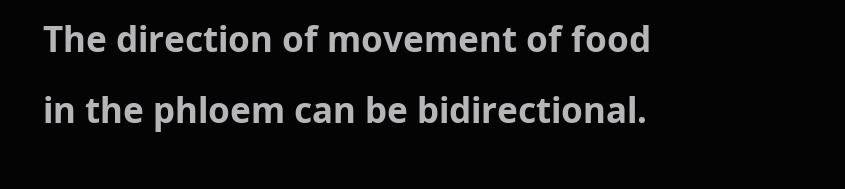The direction of movement of food in the phloem can be bidirectional.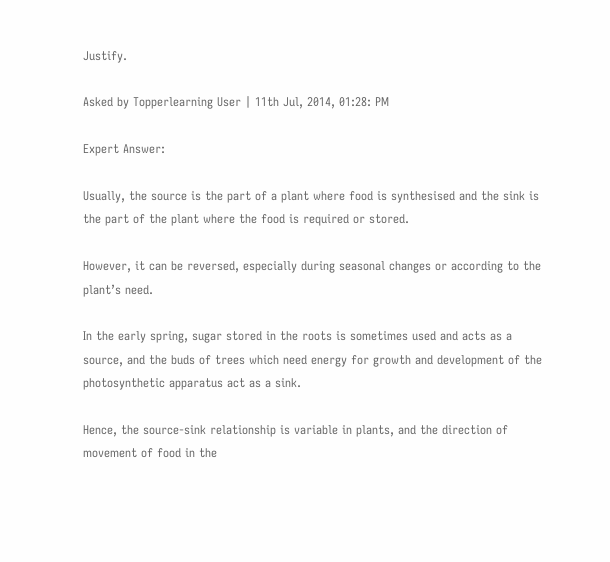Justify.

Asked by Topperlearning User | 11th Jul, 2014, 01:28: PM

Expert Answer:

Usually, the source is the part of a plant where food is synthesised and the sink is the part of the plant where the food is required or stored.

However, it can be reversed, especially during seasonal changes or according to the plant’s need.

In the early spring, sugar stored in the roots is sometimes used and acts as a source, and the buds of trees which need energy for growth and development of the photosynthetic apparatus act as a sink.

Hence, the source-sink relationship is variable in plants, and the direction of movement of food in the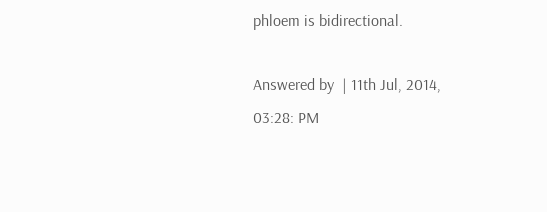phloem is bidirectional.

Answered by  | 11th Jul, 2014, 03:28: PM